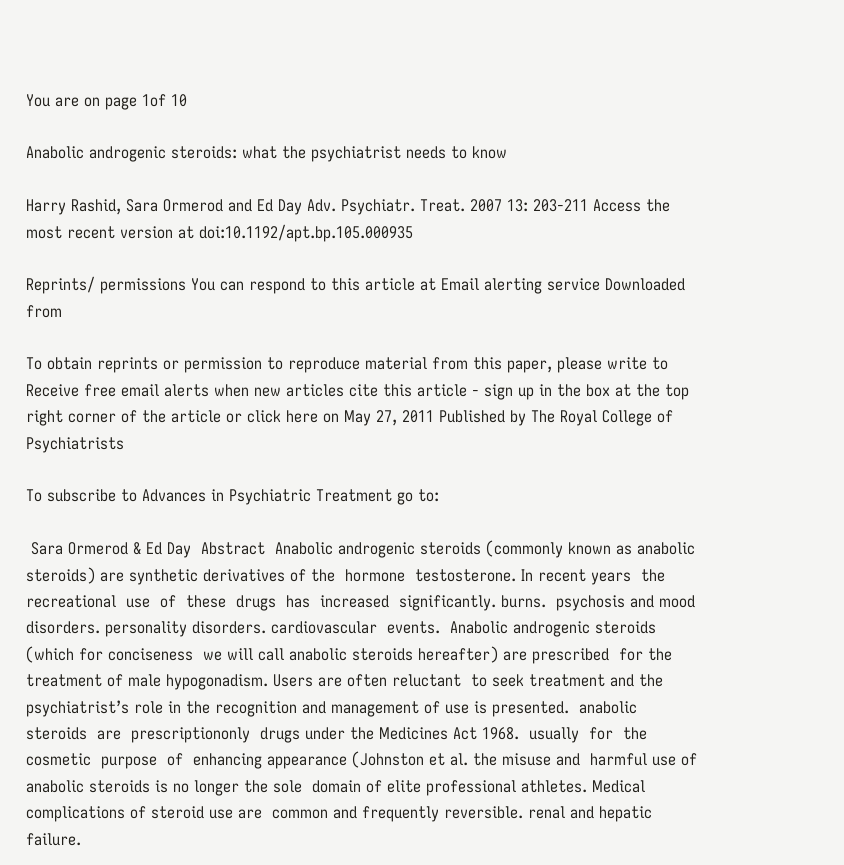You are on page 1of 10

Anabolic androgenic steroids: what the psychiatrist needs to know

Harry Rashid, Sara Ormerod and Ed Day Adv. Psychiatr. Treat. 2007 13: 203-211 Access the most recent version at doi:10.1192/apt.bp.105.000935

Reprints/ permissions You can respond to this article at Email alerting service Downloaded from

To obtain reprints or permission to reproduce material from this paper, please write to Receive free email alerts when new articles cite this article - sign up in the box at the top right corner of the article or click here on May 27, 2011 Published by The Royal College of Psychiatrists

To subscribe to Advances in Psychiatric Treatment go to:

 Sara Ormerod & Ed Day  Abstract  Anabolic androgenic steroids (commonly known as anabolic steroids) are synthetic derivatives of the  hormone  testosterone. In recent years  the  recreational  use  of  these  drugs  has  increased  significantly. burns.  psychosis and mood disorders. personality disorders. cardiovascular  events.  Anabolic androgenic steroids (which for conciseness  we will call anabolic steroids hereafter) are prescribed  for the treatment of male hypogonadism. Users are often reluctant  to seek treatment and the psychiatrist’s role in the recognition and management of use is presented.  anabolic  steroids  are  prescriptiononly  drugs under the Medicines Act 1968.  usually  for  the  cosmetic  purpose  of  enhancing appearance (Johnston et al. the misuse and  harmful use of anabolic steroids is no longer the sole  domain of elite professional athletes. Medical complications of steroid use are  common and frequently reversible. renal and hepatic  failure.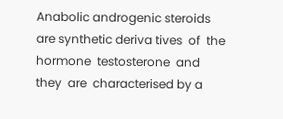Anabolic androgenic steroids are synthetic deriva tives  of  the  hormone  testosterone  and  they  are  characterised by a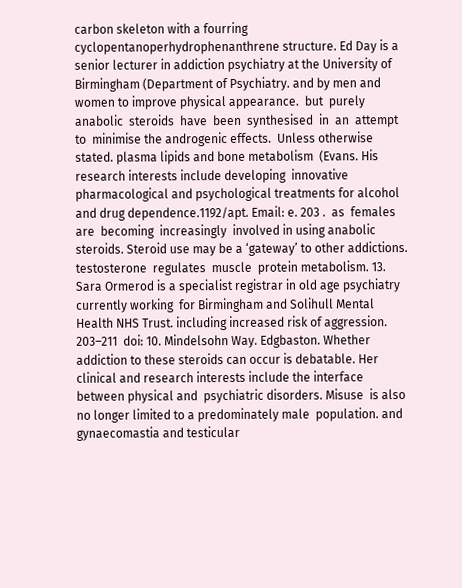carbon skeleton with a fourring  cyclopentanoperhydrophenanthrene structure. Ed Day is a senior lecturer in addiction psychiatry at the University of Birmingham (Department of Psychiatry. and by men and women to improve physical appearance.  but  purely  anabolic  steroids  have  been  synthesised  in  an  attempt  to  minimise the androgenic effects.  Unless otherwise stated. plasma lipids and bone metabolism  (Evans. His research interests include developing  innovative pharmacological and psychological treatments for alcohol and drug dependence.1192/apt. Email: e. 203 .  as  females  are  becoming  increasingly  involved in using anabolic steroids. Steroid use may be a ‘gateway’ to other addictions.  testosterone  regulates  muscle  protein metabolism. 13. Sara Ormerod is a specialist registrar in old age psychiatry currently working  for Birmingham and Solihull Mental Health NHS Trust. including increased risk of aggression. 203–211  doi: 10. Mindelsohn Way. Edgbaston. Whether addiction to these steroids can occur is debatable. Her clinical and research interests include the interface between physical and  psychiatric disorders. Misuse  is also no longer limited to a predominately male  population. and gynaecomastia and testicular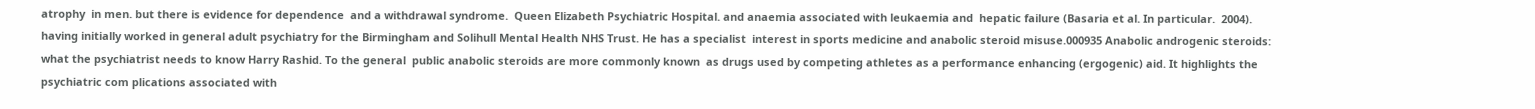atrophy  in men. but there is evidence for dependence  and a withdrawal syndrome.  Queen Elizabeth Psychiatric Hospital. and anaemia associated with leukaemia and  hepatic failure (Basaria et al. In particular.  2004). having initially worked in general adult psychiatry for the Birmingham and Solihull Mental Health NHS Trust. He has a specialist  interest in sports medicine and anabolic steroid misuse.000935 Anabolic androgenic steroids: what the psychiatrist needs to know Harry Rashid. To the general  public anabolic steroids are more commonly known  as drugs used by competing athletes as a performance enhancing (ergogenic) aid. It highlights the psychiatric com plications associated with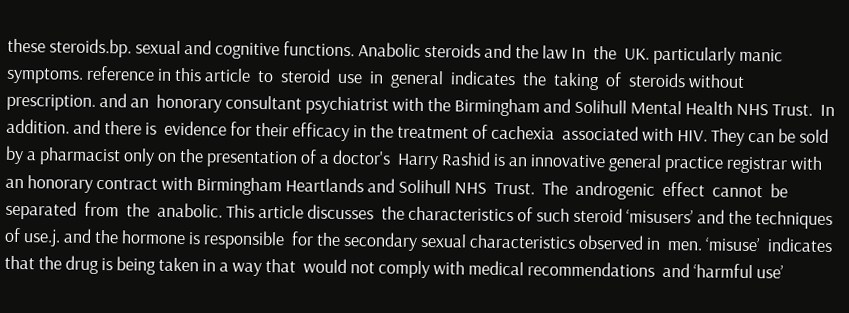these steroids.bp. sexual and cognitive functions. Anabolic steroids and the law In  the  UK. particularly manic symptoms. reference in this article  to  steroid  use  in  general  indicates  the  taking  of  steroids without prescription. and an  honorary consultant psychiatrist with the Birmingham and Solihull Mental Health NHS Trust.  In  addition. and there is  evidence for their efficacy in the treatment of cachexia  associated with HIV. They can be sold  by a pharmacist only on the presentation of a doctor's  Harry Rashid is an innovative general practice registrar with an honorary contract with Birmingham Heartlands and Solihull NHS  Trust.  The  androgenic  effect  cannot  be  separated  from  the  anabolic. This article discusses  the characteristics of such steroid ‘misusers’ and the techniques of use.j. and the hormone is responsible  for the secondary sexual characteristics observed in  men. ‘misuse’  indicates that the drug is being taken in a way that  would not comply with medical recommendations  and ‘harmful use’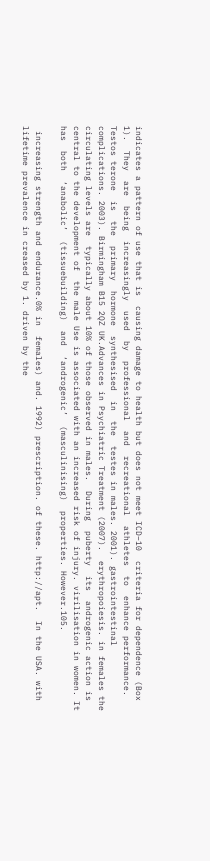indicates a pattern of use that is  causing damage to health but does not meet ICD–10  criteria for dependence (Box 1).  They  are  being  increasingly  used  by  professional  and  recreational  athletes  to  enhance performance. Testos terone  is  the  primary  hormone  synthesised  in  the  testes in males. 2001). gastrointestinal complications. 2003). Birmingham B15 2QZ UK.Advances in Psychiatric Treatment (2007).  erythropoiesis. in females the circulating levels are  typically about 10% of those observed in males.  During  puberty  its  androgenic action is central to the development of  the male Use is associated with an increased risk of injury. virilisation in women. It has  both  ‘anabolic’  (tissuebuilding)  and  ‘androgenic’  (masculinising)  properties. However.105.

 increasing strength and endurance.0% in  females) and. 1992) prescription. of these. http://apt.  In the USA. with lifetime prevalence in creased by 1. driven by the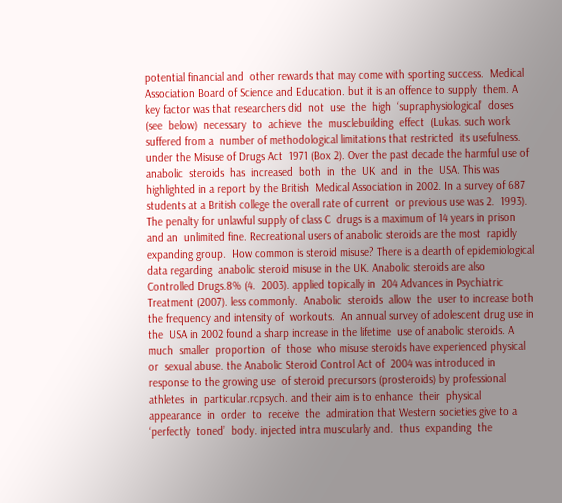potential financial and  other rewards that may come with sporting success.  Medical Association Board of Science and Education. but it is an offence to supply  them. A key factor was that researchers did  not  use  the  high  ‘supraphysiological’  doses  (see  below)  necessary  to  achieve  the  musclebuilding  effect  (Lukas. such work suffered from a  number of methodological limitations that restricted  its usefulness. under the Misuse of Drugs Act  1971 (Box 2). Over the past decade the harmful use of anabolic  steroids  has  increased  both  in  the  UK  and  in  the  USA. This was highlighted in a report by the British  Medical Association in 2002. In a survey of 687  students at a British college the overall rate of current  or previous use was 2.  1993). The penalty for unlawful supply of class C  drugs is a maximum of 14 years in prison and an  unlimited fine. Recreational users of anabolic steroids are the most  rapidly expanding group.  How common is steroid misuse? There is a dearth of epidemiological data regarding  anabolic steroid misuse in the UK. Anabolic steroids are also Controlled Drugs.8% (4.  2003). applied topically in  204 Advances in Psychiatric Treatment (2007). less commonly.  Anabolic  steroids  allow  the  user to increase both the frequency and intensity of  workouts.  An annual survey of adolescent drug use in the  USA in 2002 found a sharp increase in the lifetime  use of anabolic steroids. A  much  smaller  proportion  of  those  who misuse steroids have experienced physical or  sexual abuse. the Anabolic Steroid Control Act of  2004 was introduced in response to the growing use  of steroid precursors (prosteroids) by professional  athletes  in  particular.rcpsych. and their aim is to enhance  their  physical  appearance  in  order  to  receive  the  admiration that Western societies give to a ‘perfectly  toned’  body. injected intra muscularly and.  thus  expanding  the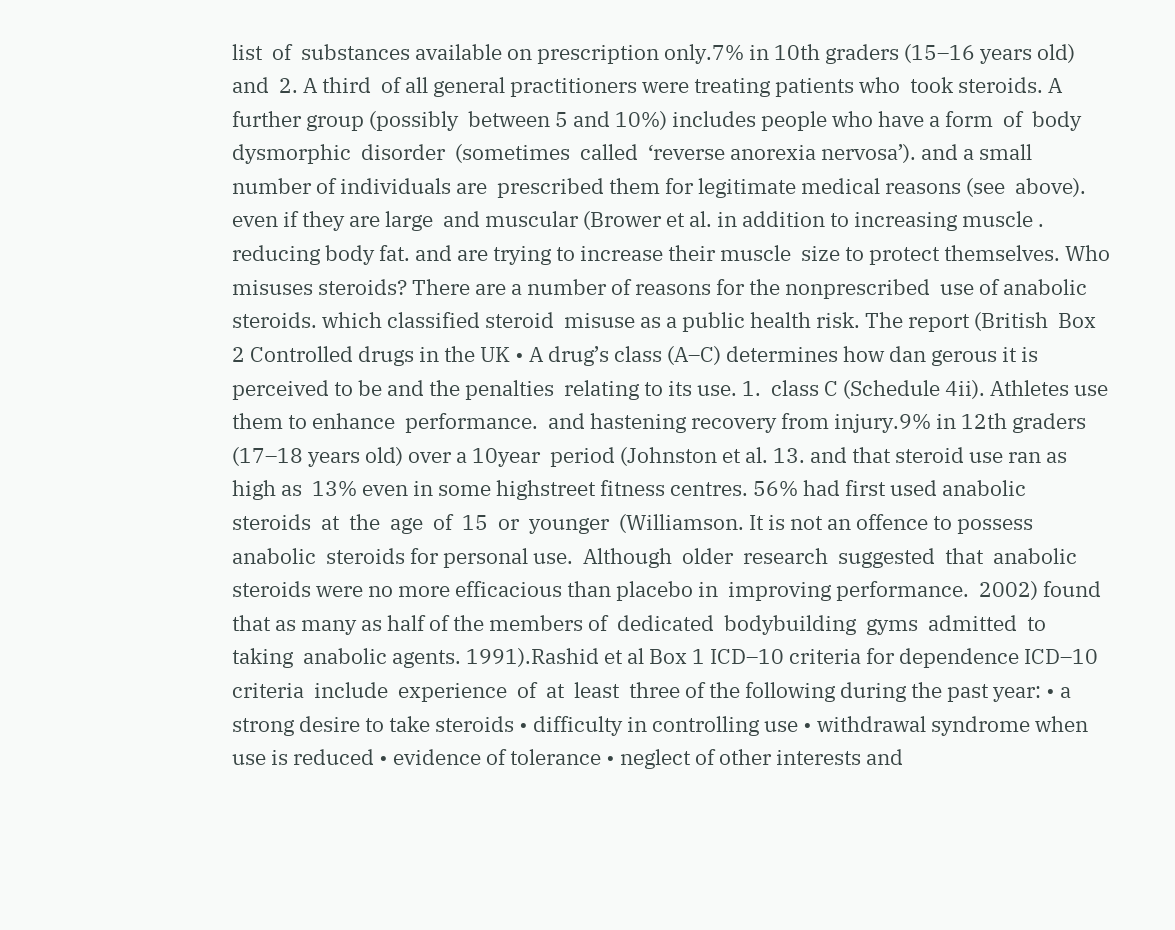list  of  substances available on prescription only.7% in 10th graders (15–16 years old) and  2. A third  of all general practitioners were treating patients who  took steroids. A further group (possibly  between 5 and 10%) includes people who have a form  of  body  dysmorphic  disorder  (sometimes  called  ‘reverse anorexia nervosa’). and a small number of individuals are  prescribed them for legitimate medical reasons (see  above). even if they are large  and muscular (Brower et al. in addition to increasing muscle .  reducing body fat. and are trying to increase their muscle  size to protect themselves. Who misuses steroids? There are a number of reasons for the nonprescribed  use of anabolic steroids. which classified steroid  misuse as a public health risk. The report (British  Box 2 Controlled drugs in the UK • A drug’s class (A–C) determines how dan gerous it is perceived to be and the penalties  relating to its use. 1.  class C (Schedule 4ii). Athletes use them to enhance  performance.  and hastening recovery from injury.9% in 12th graders (17–18 years old) over a 10year  period (Johnston et al. 13. and that steroid use ran as high as  13% even in some highstreet fitness centres. 56% had first used anabolic  steroids  at  the  age  of  15  or  younger  (Williamson. It is not an offence to possess anabolic  steroids for personal use.  Although  older  research  suggested  that  anabolic  steroids were no more efficacious than placebo in  improving performance.  2002) found that as many as half of the members of  dedicated  bodybuilding  gyms  admitted  to  taking  anabolic agents. 1991).Rashid et al Box 1 ICD–10 criteria for dependence ICD–10  criteria  include  experience  of  at  least  three of the following during the past year: • a strong desire to take steroids • difficulty in controlling use • withdrawal syndrome when use is reduced • evidence of tolerance • neglect of other interests and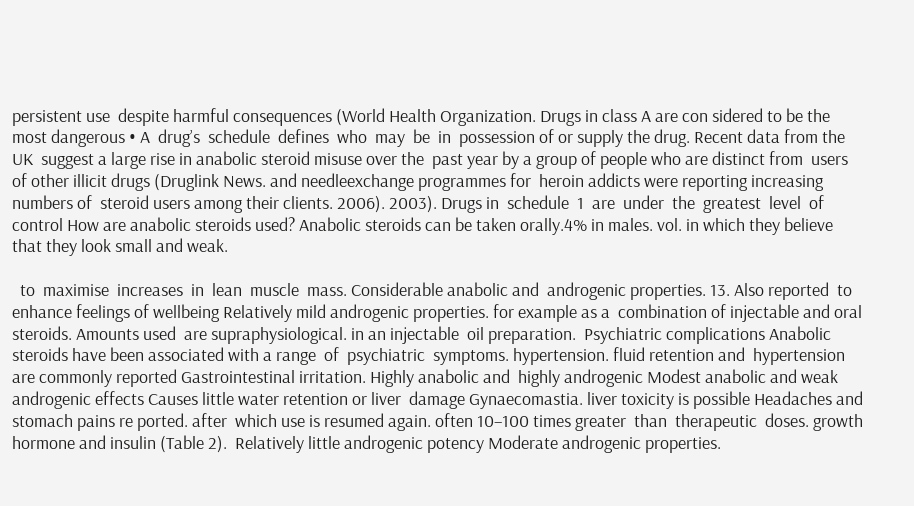persistent use  despite harmful consequences (World Health Organization. Drugs in class A are con sidered to be the most dangerous • A  drug’s  schedule  defines  who  may  be  in  possession of or supply the drug. Recent data from the UK  suggest a large rise in anabolic steroid misuse over the  past year by a group of people who are distinct from  users of other illicit drugs (Druglink News. and needleexchange programmes for  heroin addicts were reporting increasing numbers of  steroid users among their clients. 2006). 2003). Drugs in  schedule  1  are  under  the  greatest  level  of  control How are anabolic steroids used? Anabolic steroids can be taken orally.4% in males. vol. in which they believe  that they look small and weak.

  to  maximise  increases  in  lean  muscle  mass. Considerable anabolic and  androgenic properties. 13. Also reported  to enhance feelings of wellbeing Relatively mild androgenic properties. for example as a  combination of injectable and oral steroids. Amounts used  are supraphysiological. in an injectable  oil preparation.  Psychiatric complications Anabolic steroids have been associated with a range  of  psychiatric  symptoms. hypertension. fluid retention and  hypertension are commonly reported Gastrointestinal irritation. Highly anabolic and  highly androgenic Modest anabolic and weak androgenic effects Causes little water retention or liver  damage Gynaecomastia. liver toxicity is possible Headaches and stomach pains re ported. after  which use is resumed again. often 10–100 times greater  than  therapeutic  doses. growth hormone and insulin (Table 2).  Relatively little androgenic potency Moderate androgenic properties.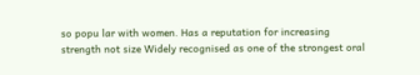so popu lar with women. Has a reputation for increasing  strength not size Widely recognised as one of the strongest oral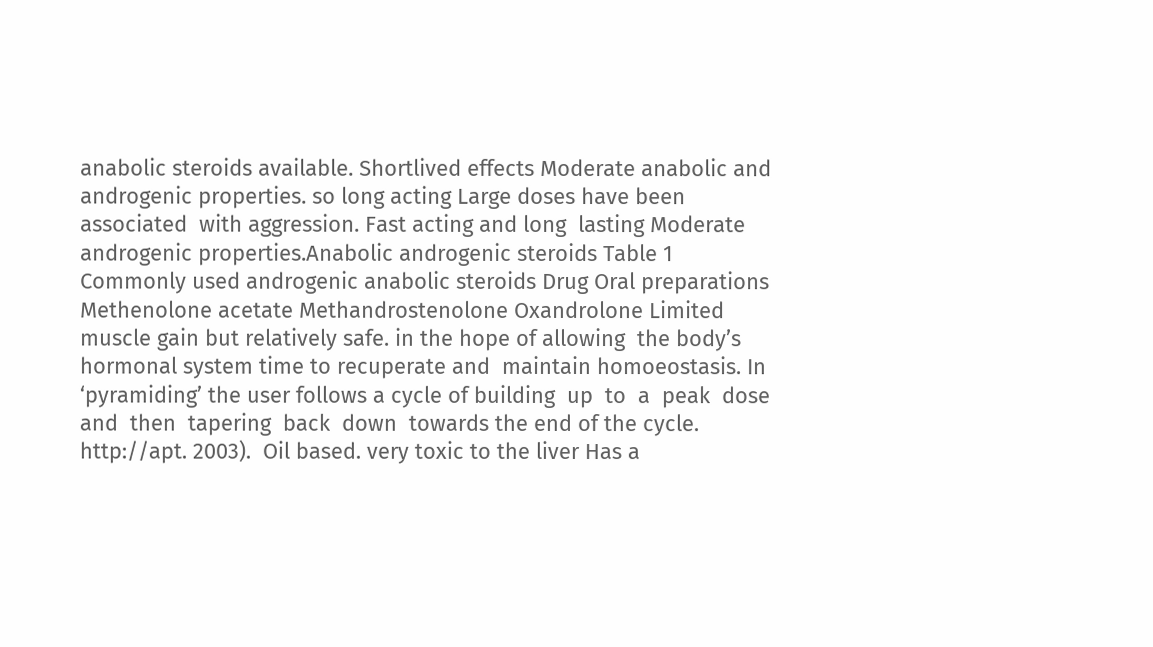anabolic steroids available. Shortlived effects Moderate anabolic and androgenic properties. so long acting Large doses have been associated  with aggression. Fast acting and long  lasting Moderate androgenic properties.Anabolic androgenic steroids Table 1 Commonly used androgenic anabolic steroids Drug Oral preparations Methenolone acetate Methandrostenolone Oxandrolone Limited muscle gain but relatively safe. in the hope of allowing  the body’s hormonal system time to recuperate and  maintain homoeostasis. In ‘pyramiding’ the user follows a cycle of building  up  to  a  peak  dose  and  then  tapering  back  down  towards the end of the cycle. http://apt. 2003).  Oil based. very toxic to the liver Has a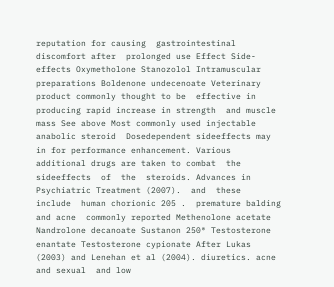reputation for causing  gastrointestinal discomfort after  prolonged use Effect Side-effects Oxymetholone Stanozolol Intramuscular preparations Boldenone undecenoate Veterinary product commonly thought to be  effective in producing rapid increase in strength  and muscle mass See above Most commonly used injectable anabolic steroid  Dosedependent sideeffects may in for performance enhancement. Various additional drugs are taken to combat  the  sideeffects  of  the  steroids. Advances in Psychiatric Treatment (2007).  and  these  include  human chorionic 205 .  premature balding and acne  commonly reported Methenolone acetate Nandrolone decanoate Sustanon 250® Testosterone enantate Testosterone cypionate After Lukas (2003) and Lenehan et al (2004). diuretics. acne and sexual  and low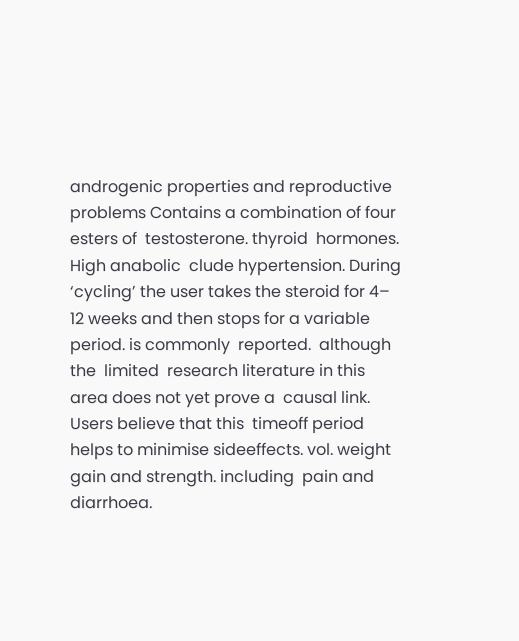androgenic properties and reproductive problems Contains a combination of four esters of  testosterone. thyroid  hormones. High anabolic  clude hypertension. During ‘cycling’ the user takes the steroid for 4– 12 weeks and then stops for a variable period. is commonly  reported.  although  the  limited  research literature in this area does not yet prove a  causal link. Users believe that this  timeoff period helps to minimise sideeffects. vol. weight gain and strength. including  pain and diarrhoea.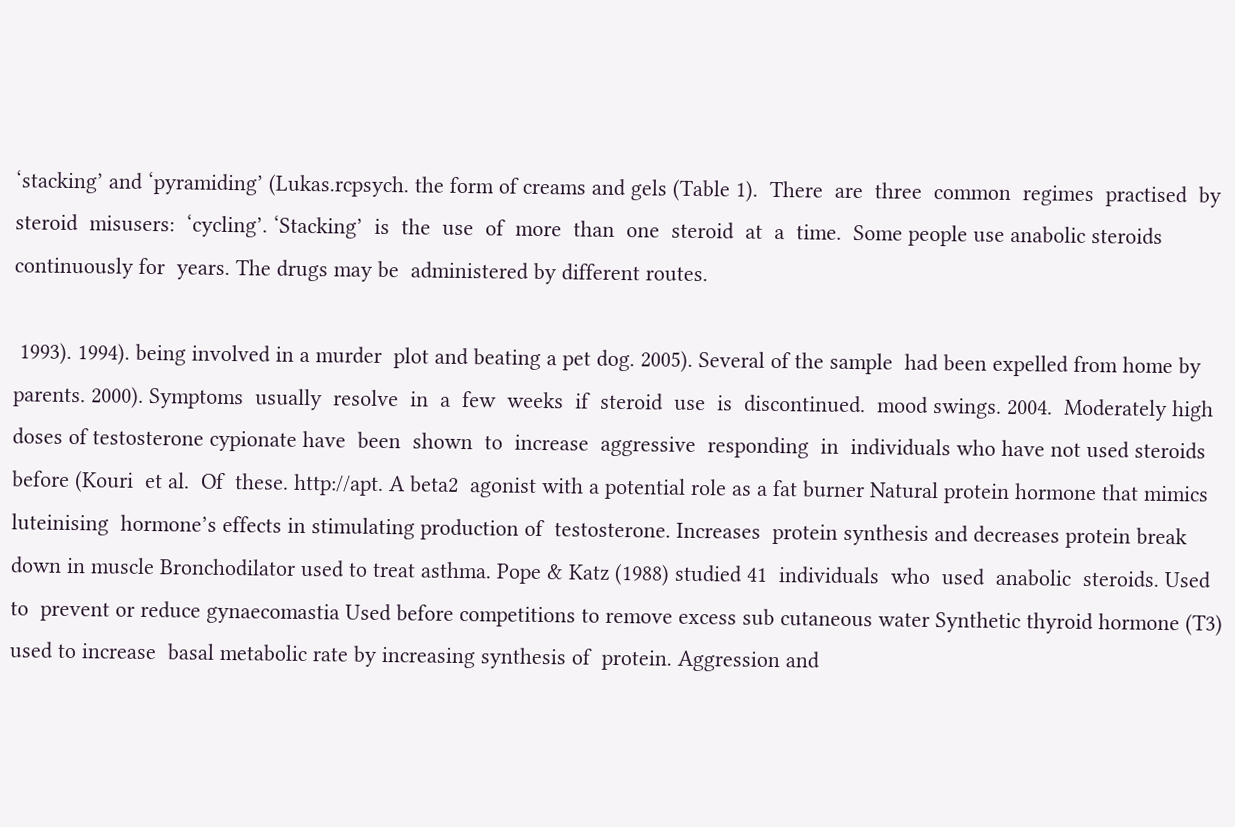‘stacking’ and ‘pyramiding’ (Lukas.rcpsych. the form of creams and gels (Table 1).  There  are  three  common  regimes  practised  by  steroid  misusers:  ‘cycling’. ‘Stacking’  is  the  use  of  more  than  one  steroid  at  a  time.  Some people use anabolic steroids continuously for  years. The drugs may be  administered by different routes.

 1993). 1994). being involved in a murder  plot and beating a pet dog. 2005). Several of the sample  had been expelled from home by parents. 2000). Symptoms  usually  resolve  in  a  few  weeks  if  steroid  use  is  discontinued.  mood swings. 2004.  Moderately high doses of testosterone cypionate have  been  shown  to  increase  aggressive  responding  in  individuals who have not used steroids before (Kouri  et al.  Of  these. http://apt. A beta2  agonist with a potential role as a fat burner Natural protein hormone that mimics luteinising  hormone’s effects in stimulating production of  testosterone. Increases  protein synthesis and decreases protein break down in muscle Bronchodilator used to treat asthma. Pope & Katz (1988) studied 41  individuals  who  used  anabolic  steroids. Used to  prevent or reduce gynaecomastia Used before competitions to remove excess sub cutaneous water Synthetic thyroid hormone (T3) used to increase  basal metabolic rate by increasing synthesis of  protein. Aggression and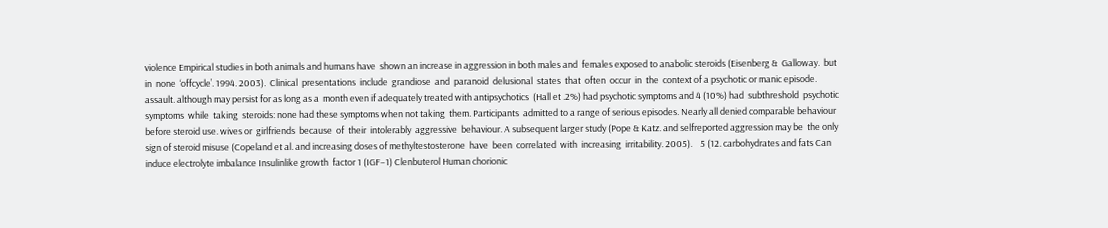violence Empirical studies in both animals and humans have  shown an increase in aggression in both males and  females exposed to anabolic steroids (Eisenberg &  Galloway.  but in  none  ‘offcycle’. 1994. 2003).  Clinical  presentations  include  grandiose  and  paranoid  delusional  states  that  often  occur  in  the  context of a psychotic or manic episode. assault. although may persist for as long as a  month even if adequately treated with antipsychotics  (Hall et .2%) had psychotic symptoms and 4 (10%) had  subthreshold  psychotic  symptoms  while  taking  steroids: none had these symptoms when not taking  them. Participants  admitted to a range of serious episodes. Nearly all denied comparable behaviour  before steroid use. wives or  girlfriends  because  of  their  intolerably  aggressive  behaviour. A subsequent larger study (Pope & Katz. and selfreported aggression may be  the only sign of steroid misuse (Copeland et al. and increasing doses of methyltestosterone  have  been  correlated  with  increasing  irritability. 2005).    5 (12. carbohydrates and fats Can induce electrolyte imbalance Insulinlike growth  factor 1 (IGF–1) Clenbuterol Human chorionic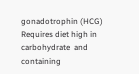gonadotrophin (HCG) Requires diet high in carbohydrate  and containing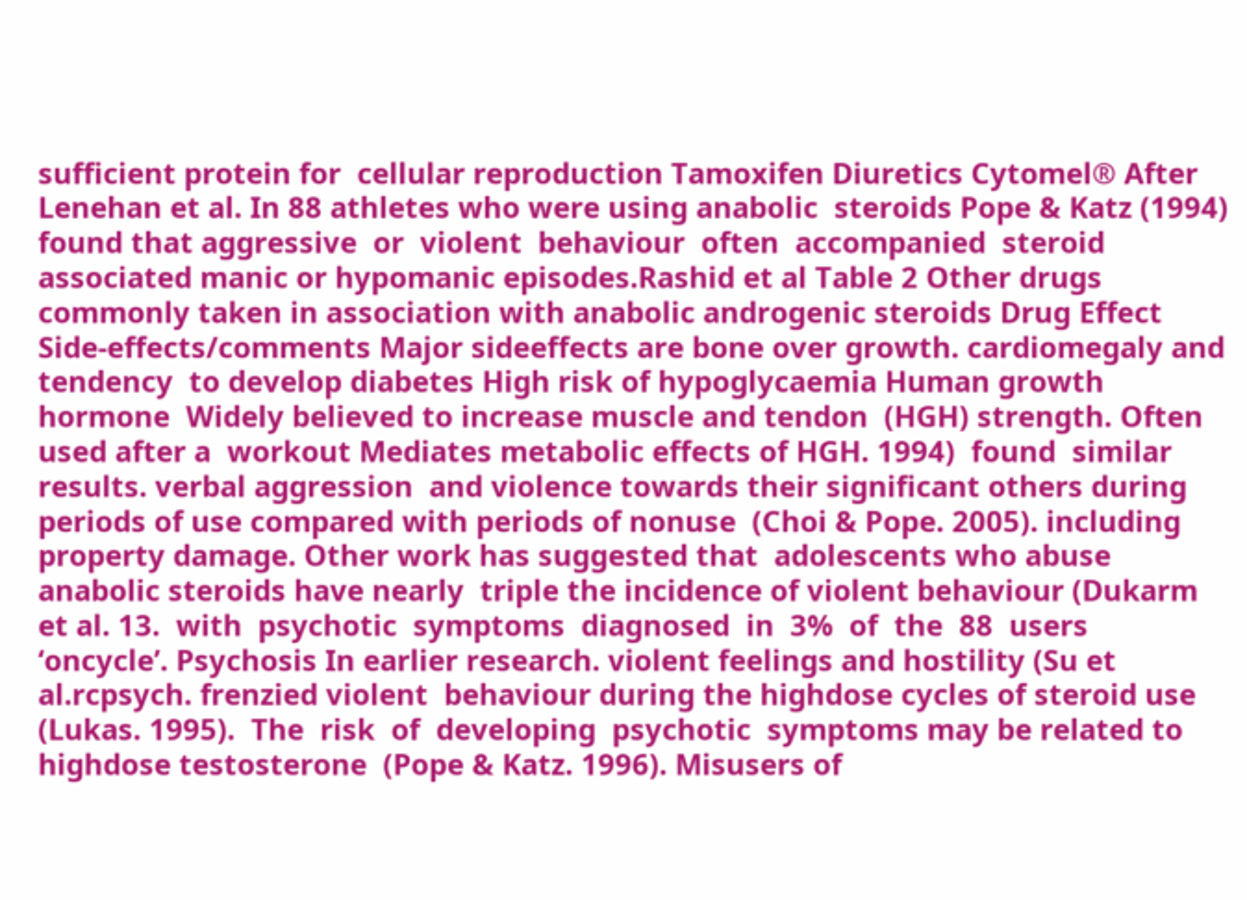sufficient protein for  cellular reproduction Tamoxifen Diuretics Cytomel® After Lenehan et al. In 88 athletes who were using anabolic  steroids Pope & Katz (1994) found that aggressive  or  violent  behaviour  often  accompanied  steroid associated manic or hypomanic episodes.Rashid et al Table 2 Other drugs commonly taken in association with anabolic androgenic steroids Drug Effect Side-effects/comments Major sideeffects are bone over growth. cardiomegaly and tendency  to develop diabetes High risk of hypoglycaemia Human growth hormone  Widely believed to increase muscle and tendon  (HGH) strength. Often used after a  workout Mediates metabolic effects of HGH. 1994)  found  similar  results. verbal aggression  and violence towards their significant others during  periods of use compared with periods of nonuse  (Choi & Pope. 2005). including  property damage. Other work has suggested that  adolescents who abuse anabolic steroids have nearly  triple the incidence of violent behaviour (Dukarm et al. 13.  with  psychotic  symptoms  diagnosed  in  3%  of  the  88  users  ‘oncycle’. Psychosis In earlier research. violent feelings and hostility (Su et al.rcpsych. frenzied violent  behaviour during the highdose cycles of steroid use  (Lukas. 1995).  The  risk  of  developing  psychotic  symptoms may be related to highdose testosterone  (Pope & Katz. 1996). Misusers of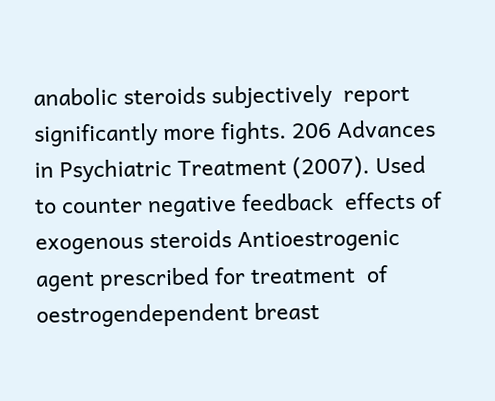anabolic steroids subjectively  report significantly more fights. 206 Advances in Psychiatric Treatment (2007). Used to counter negative feedback  effects of exogenous steroids Antioestrogenic agent prescribed for treatment  of oestrogendependent breast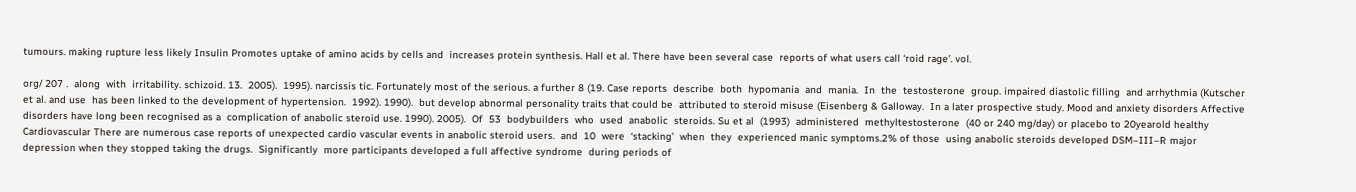tumours. making rupture less likely Insulin Promotes uptake of amino acids by cells and  increases protein synthesis. Hall et al. There have been several case  reports of what users call ‘roid rage’. vol.

org/ 207 .  along  with  irritability. schizoid. 13.  2005).  1995). narcissis tic. Fortunately most of the serious. a further 8 (19. Case reports  describe  both  hypomania  and  mania.  In  the  testosterone  group. impaired diastolic filling  and arrhythmia (Kutscher et al. and use  has been linked to the development of hypertension.  1992). 1990).  but develop abnormal personality traits that could be  attributed to steroid misuse (Eisenberg & Galloway.  In a later prospective study. Mood and anxiety disorders Affective disorders have long been recognised as a  complication of anabolic steroid use. 1990). 2005).  Of  53  bodybuilders  who  used  anabolic  steroids. Su et al  (1993)  administered  methyltestosterone  (40 or 240 mg/day) or placebo to 20yearold healthy  Cardiovascular There are numerous case reports of unexpected cardio vascular events in anabolic steroid users.  and  10  were  ‘stacking’  when  they  experienced manic symptoms.2% of those  using anabolic steroids developed DSM–III–R major  depression when they stopped taking the drugs.  Significantly  more participants developed a full affective syndrome  during periods of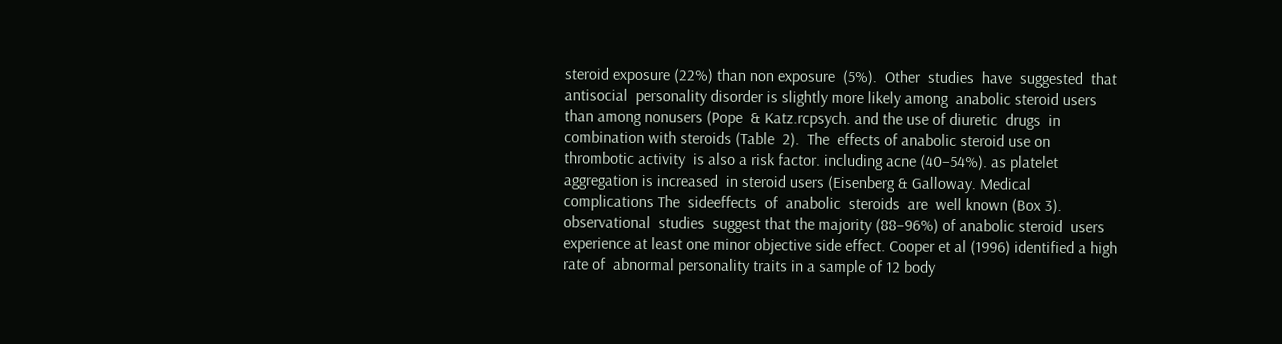steroid exposure (22%) than non exposure  (5%).  Other  studies  have  suggested  that  antisocial  personality disorder is slightly more likely among  anabolic steroid users than among nonusers (Pope  & Katz.rcpsych. and the use of diuretic  drugs  in  combination with steroids (Table  2).  The  effects of anabolic steroid use on thrombotic activity  is also a risk factor. including acne (40–54%). as platelet aggregation is increased  in steroid users (Eisenberg & Galloway. Medical complications The  sideeffects  of  anabolic  steroids  are  well known (Box 3).  observational  studies  suggest that the majority (88–96%) of anabolic steroid  users experience at least one minor objective side effect. Cooper et al (1996) identified a high rate of  abnormal personality traits in a sample of 12 body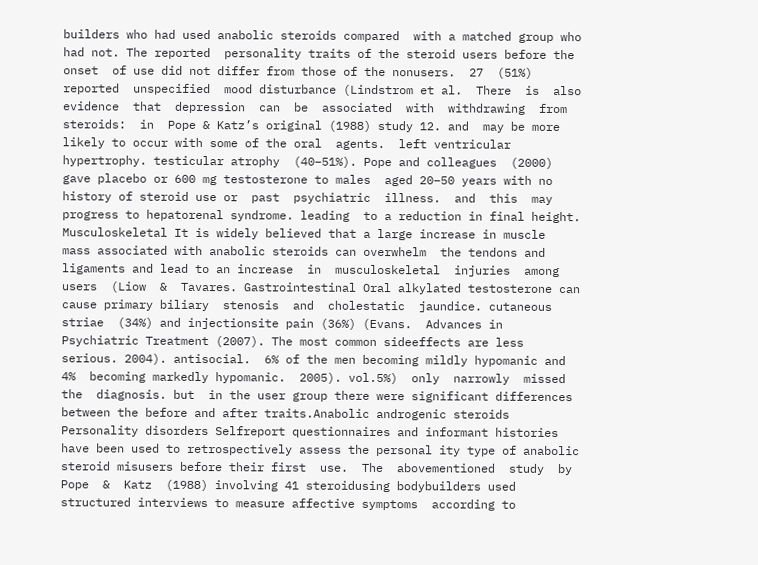builders who had used anabolic steroids compared  with a matched group who had not. The reported  personality traits of the steroid users before the onset  of use did not differ from those of the nonusers.  27  (51%)  reported  unspecified  mood disturbance (Lindstrom et al.  There  is  also  evidence  that  depression  can  be  associated  with  withdrawing  from  steroids:  in  Pope & Katz’s original (1988) study 12. and  may be more likely to occur with some of the oral  agents.  left ventricular hypertrophy. testicular atrophy  (40–51%). Pope and colleagues  (2000) gave placebo or 600 mg testosterone to males  aged 20–50 years with no history of steroid use or  past  psychiatric  illness.  and  this  may  progress to hepatorenal syndrome. leading  to a reduction in final height.  Musculoskeletal It is widely believed that a large increase in muscle  mass associated with anabolic steroids can overwhelm  the tendons and ligaments and lead to an increase  in  musculoskeletal  injuries  among  users  (Liow  &  Tavares. Gastrointestinal Oral alkylated testosterone can cause primary biliary  stenosis  and  cholestatic  jaundice. cutaneous striae  (34%) and injectionsite pain (36%) (Evans.  Advances in Psychiatric Treatment (2007). The most common sideeffects are less serious. 2004). antisocial.  6% of the men becoming mildly hypomanic and 4%  becoming markedly hypomanic.  2005). vol.5%)  only  narrowly  missed  the  diagnosis. but  in the user group there were significant differences  between the before and after traits.Anabolic androgenic steroids Personality disorders Selfreport questionnaires and informant histories  have been used to retrospectively assess the personal ity type of anabolic steroid misusers before their first  use.  The  abovementioned  study  by  Pope  &  Katz  (1988) involving 41 steroidusing bodybuilders used  structured interviews to measure affective symptoms  according to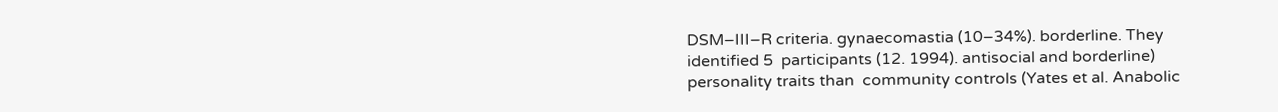DSM–III–R criteria. gynaecomastia (10–34%). borderline. They identified 5  participants (12. 1994). antisocial and borderline) personality traits than  community controls (Yates et al. Anabolic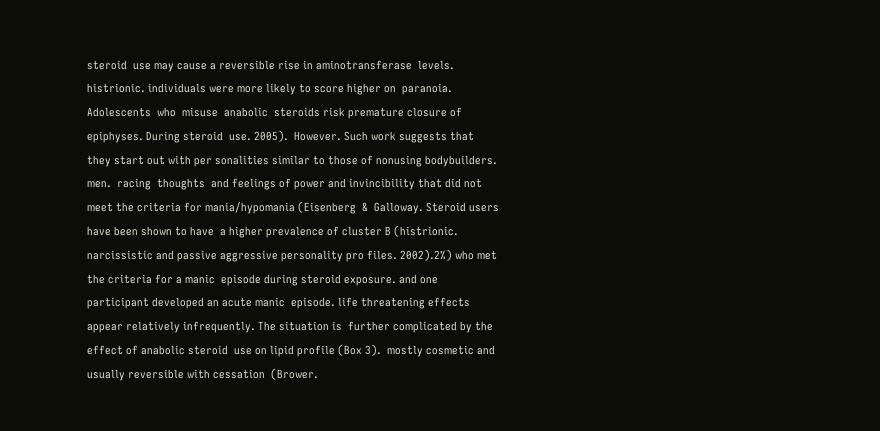steroid  use may cause a reversible rise in aminotransferase  levels. histrionic. individuals were more likely to score higher on  paranoia.  Adolescents  who  misuse  anabolic  steroids risk premature closure of epiphyses. During steroid  use. 2005).  However. Such work suggests that they start out with per sonalities similar to those of nonusing bodybuilders.  men.  racing  thoughts  and feelings of power and invincibility that did not  meet the criteria for mania/hypomania (Eisenberg  &  Galloway. Steroid users have been shown to have  a higher prevalence of cluster B (histrionic.  narcissistic and passive aggressive personality pro files. 2002).2%) who met the criteria for a manic  episode during steroid exposure. and one participant developed an acute manic  episode. life threatening effects appear relatively infrequently. The situation is  further complicated by the effect of anabolic steroid  use on lipid profile (Box 3).  mostly cosmetic and usually reversible with cessation  (Brower.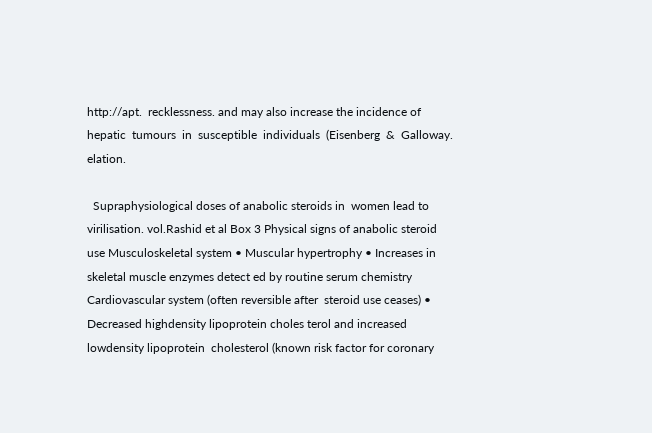http://apt.  recklessness. and may also increase the incidence of hepatic  tumours  in  susceptible  individuals  (Eisenberg  &  Galloway.  elation.

  Supraphysiological doses of anabolic steroids in  women lead to virilisation. vol.Rashid et al Box 3 Physical signs of anabolic steroid use Musculoskeletal system • Muscular hypertrophy • Increases in skeletal muscle enzymes detect ed by routine serum chemistry Cardiovascular system (often reversible after  steroid use ceases) • Decreased highdensity lipoprotein choles terol and increased lowdensity lipoprotein  cholesterol (known risk factor for coronary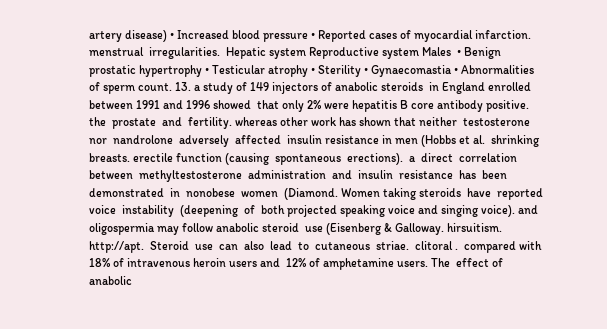artery disease) • Increased blood pressure • Reported cases of myocardial infarction.  menstrual  irregularities.  Hepatic system Reproductive system Males  • Benign prostatic hypertrophy • Testicular atrophy • Sterility • Gynaecomastia • Abnormalities of sperm count. 13. a study of 149 injectors of anabolic steroids  in England enrolled between 1991 and 1996 showed  that only 2% were hepatitis B core antibody positive.  the  prostate  and  fertility. whereas other work has shown that neither  testosterone  nor  nandrolone  adversely  affected  insulin resistance in men (Hobbs et al.  shrinking  breasts. erectile function (causing  spontaneous  erections).  a  direct  correlation  between  methyltestosterone  administration  and  insulin  resistance  has  been  demonstrated  in  nonobese  women  (Diamond. Women taking steroids  have  reported  voice  instability  (deepening  of  both projected speaking voice and singing voice). and oligospermia may follow anabolic steroid  use (Eisenberg & Galloway. hirsuitism. http://apt.  Steroid  use  can  also  lead  to  cutaneous  striae.  clitoral .  compared with 18% of intravenous heroin users and  12% of amphetamine users. The  effect of anabolic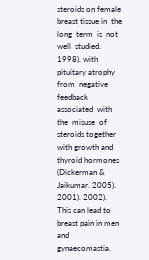steroids on female breast tissue in  the  long  term  is  not  well  studied. 1998). with pituitary atrophy from  negative  feedback  associated  with  the  misuse  of  steroids together with growth and thyroid hormones  (Dickerman & Jaikumar. 2005). 2001). 2002). This can lead to  breast pain in men and gynaecomastia.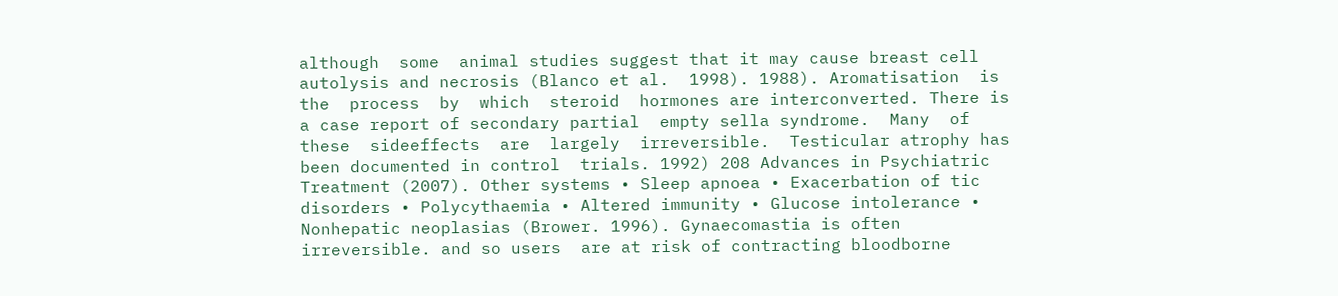although  some  animal studies suggest that it may cause breast cell  autolysis and necrosis (Blanco et al.  1998). 1988). Aromatisation  is  the  process  by  which  steroid  hormones are interconverted. There is a case report of secondary partial  empty sella syndrome.  Many  of  these  sideeffects  are  largely  irreversible.  Testicular atrophy has been documented in control  trials. 1992) 208 Advances in Psychiatric Treatment (2007). Other systems • Sleep apnoea • Exacerbation of tic disorders • Polycythaemia • Altered immunity • Glucose intolerance • Nonhepatic neoplasias (Brower. 1996). Gynaecomastia is often irreversible. and so users  are at risk of contracting bloodborne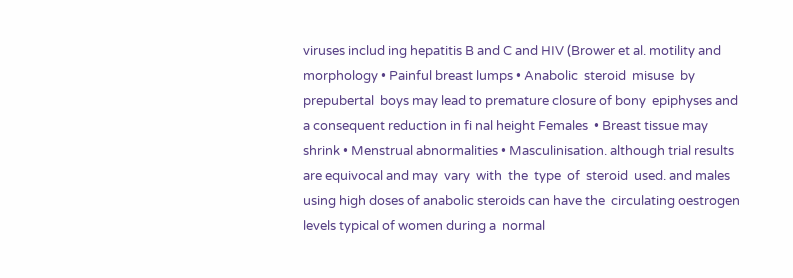viruses includ ing hepatitis B and C and HIV (Brower et al. motility and  morphology • Painful breast lumps • Anabolic  steroid  misuse  by  prepubertal  boys may lead to premature closure of bony  epiphyses and a consequent reduction in fi nal height Females  • Breast tissue may shrink • Menstrual abnormalities • Masculinisation. although trial results are equivocal and may  vary  with  the  type  of  steroid  used. and males  using high doses of anabolic steroids can have the  circulating oestrogen levels typical of women during a  normal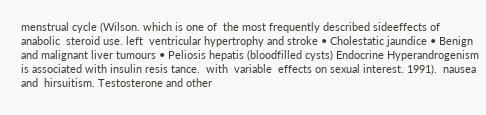menstrual cycle (Wilson. which is one of  the most frequently described sideeffects of anabolic  steroid use. left  ventricular hypertrophy and stroke • Cholestatic jaundice • Benign and malignant liver tumours • Peliosis hepatis (bloodfilled cysts) Endocrine Hyperandrogenism is associated with insulin resis tance.  with  variable  effects on sexual interest. 1991).  nausea  and  hirsuitism. Testosterone and other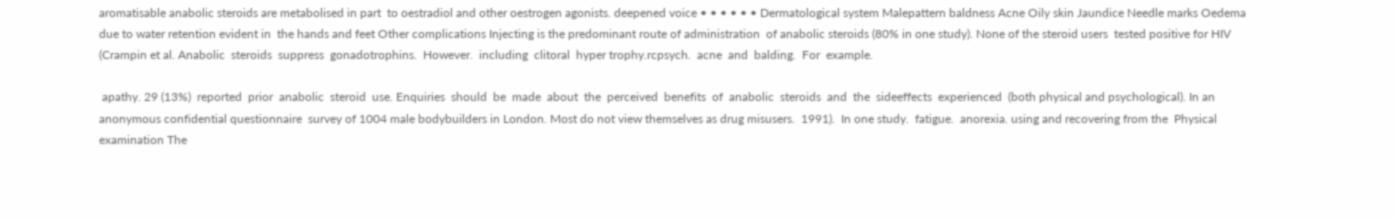aromatisable anabolic steroids are metabolised in part  to oestradiol and other oestrogen agonists. deepened voice • • • • • • Dermatological system Malepattern baldness Acne Oily skin Jaundice Needle marks Oedema due to water retention evident in  the hands and feet Other complications Injecting is the predominant route of administration  of anabolic steroids (80% in one study). None of the steroid users  tested positive for HIV (Crampin et al. Anabolic  steroids  suppress  gonadotrophins.  However.  including  clitoral  hyper trophy.rcpsych.  acne  and  balding.  For  example.

 apathy. 29 (13%)  reported  prior  anabolic  steroid  use. Enquiries  should  be  made  about  the  perceived  benefits  of  anabolic  steroids  and  the  sideeffects  experienced  (both physical and psychological). In an anonymous confidential questionnaire  survey of 1004 male bodybuilders in London. Most do not view themselves as drug misusers.  1991).  In one study.  fatigue.  anorexia. using and recovering from the  Physical examination The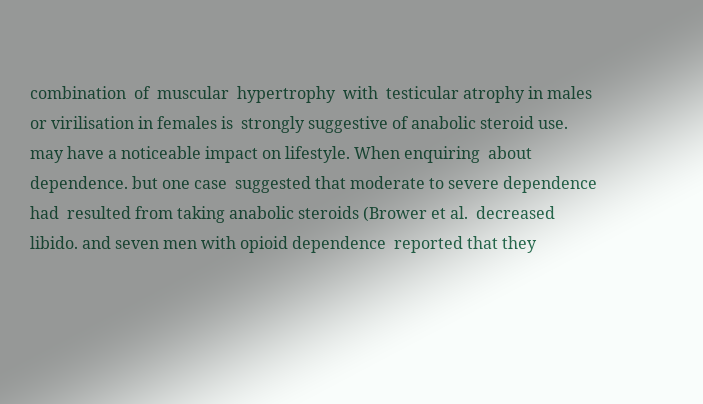combination  of  muscular  hypertrophy  with  testicular atrophy in males or virilisation in females is  strongly suggestive of anabolic steroid use. may have a noticeable impact on lifestyle. When enquiring  about dependence. but one case  suggested that moderate to severe dependence had  resulted from taking anabolic steroids (Brower et al.  decreased  libido. and seven men with opioid dependence  reported that they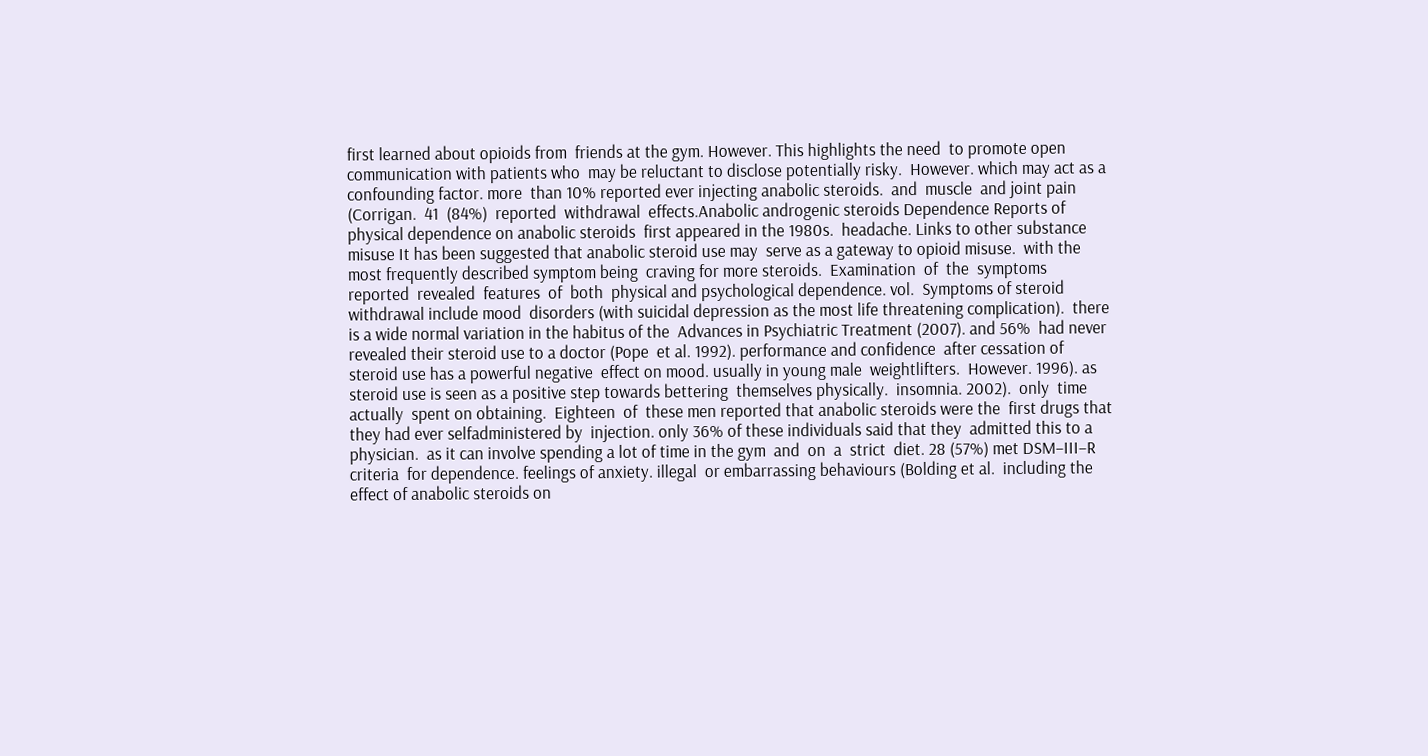first learned about opioids from  friends at the gym. However. This highlights the need  to promote open communication with patients who  may be reluctant to disclose potentially risky.  However. which may act as a confounding factor. more  than 10% reported ever injecting anabolic steroids.  and  muscle  and joint pain (Corrigan.  41  (84%)  reported  withdrawal  effects.Anabolic androgenic steroids Dependence Reports of physical dependence on anabolic steroids  first appeared in the 1980s.  headache. Links to other substance misuse It has been suggested that anabolic steroid use may  serve as a gateway to opioid misuse.  with the most frequently described symptom being  craving for more steroids.  Examination  of  the  symptoms  reported  revealed  features  of  both  physical and psychological dependence. vol.  Symptoms of steroid withdrawal include mood  disorders (with suicidal depression as the most life threatening complication).  there is a wide normal variation in the habitus of the  Advances in Psychiatric Treatment (2007). and 56%  had never revealed their steroid use to a doctor (Pope  et al. 1992). performance and confidence  after cessation of steroid use has a powerful negative  effect on mood. usually in young male  weightlifters.  However. 1996). as  steroid use is seen as a positive step towards bettering  themselves physically.  insomnia. 2002).  only  time  actually  spent on obtaining.  Eighteen  of  these men reported that anabolic steroids were the  first drugs that they had ever selfadministered by  injection. only 36% of these individuals said that they  admitted this to a physician.  as it can involve spending a lot of time in the gym  and  on  a  strict  diet. 28 (57%) met DSM–III–R criteria  for dependence. feelings of anxiety. illegal  or embarrassing behaviours (Bolding et al.  including the effect of anabolic steroids on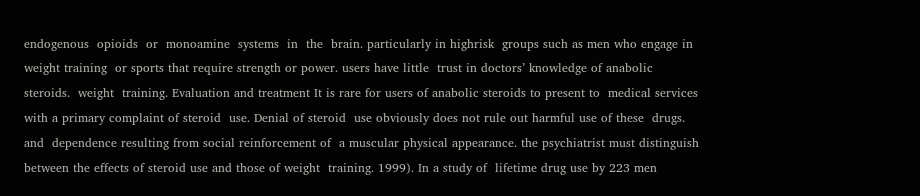endogenous  opioids  or  monoamine  systems  in  the  brain. particularly in highrisk  groups such as men who engage in weight training  or sports that require strength or power. users have little  trust in doctors’ knowledge of anabolic steroids.  weight  training. Evaluation and treatment It is rare for users of anabolic steroids to present to  medical services with a primary complaint of steroid  use. Denial of steroid  use obviously does not rule out harmful use of these  drugs.  and  dependence resulting from social reinforcement of  a muscular physical appearance. the psychiatrist must distinguish  between the effects of steroid use and those of weight  training. 1999). In a study of  lifetime drug use by 223 men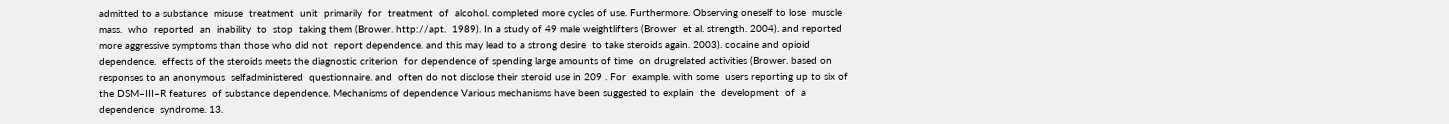admitted to a substance  misuse  treatment  unit  primarily  for  treatment  of  alcohol. completed more cycles of use. Furthermore. Observing oneself to lose  muscle mass.  who  reported  an  inability  to  stop  taking them (Brower. http://apt.  1989). In a study of 49 male weightlifters (Brower  et al. strength. 2004). and reported  more aggressive symptoms than those who did not  report dependence. and this may lead to a strong desire  to take steroids again. 2003). cocaine and opioid dependence.  effects of the steroids meets the diagnostic criterion  for dependence of spending large amounts of time  on drugrelated activities (Brower. based on responses to an anonymous  selfadministered  questionnaire. and  often do not disclose their steroid use in 209 . For  example. with some  users reporting up to six of the DSM–III–R features  of substance dependence. Mechanisms of dependence Various mechanisms have been suggested to explain  the  development  of  a  dependence  syndrome. 13.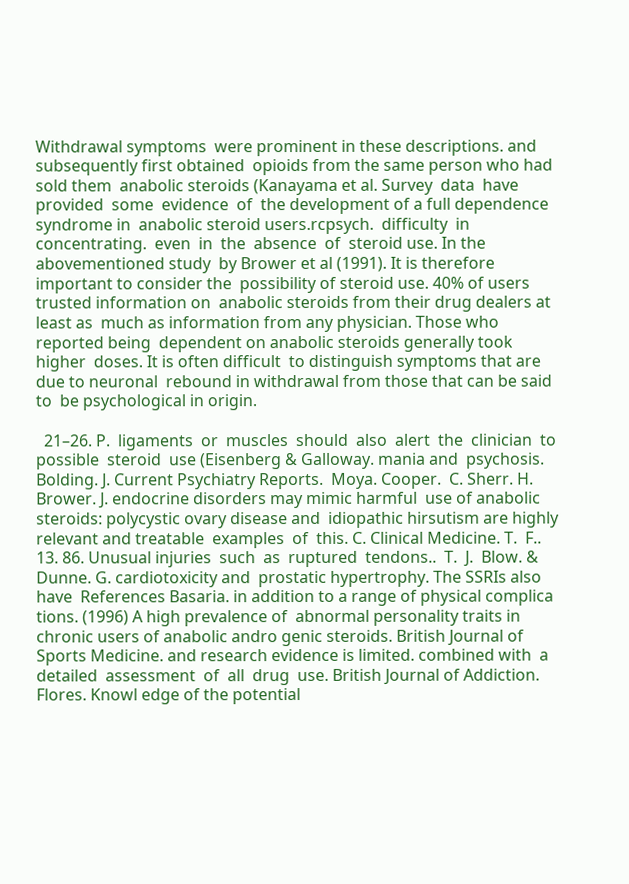Withdrawal symptoms  were prominent in these descriptions. and subsequently first obtained  opioids from the same person who had sold them  anabolic steroids (Kanayama et al. Survey  data  have  provided  some  evidence  of  the development of a full dependence syndrome in  anabolic steroid users.rcpsych.  difficulty  in  concentrating.  even  in  the  absence  of  steroid use. In the abovementioned study  by Brower et al (1991). It is therefore important to consider the  possibility of steroid use. 40% of users trusted information on  anabolic steroids from their drug dealers at least as  much as information from any physician. Those who reported being  dependent on anabolic steroids generally took higher  doses. It is often difficult  to distinguish symptoms that are due to neuronal  rebound in withdrawal from those that can be said to  be psychological in origin.

  21–26. P.  ligaments  or  muscles  should  also  alert  the  clinician  to  possible  steroid  use (Eisenberg & Galloway. mania and  psychosis. Bolding. J. Current Psychiatry Reports.  Moya. Cooper.  C. Sherr. H. Brower. J. endocrine disorders may mimic harmful  use of anabolic steroids: polycystic ovary disease and  idiopathic hirsutism are highly relevant and treatable  examples  of  this. C. Clinical Medicine. T.  F.. 13. 86. Unusual injuries  such  as  ruptured  tendons..  T.  J.  Blow. & Dunne. G. cardiotoxicity and  prostatic hypertrophy. The SSRIs also have  References Basaria. in addition to a range of physical complica tions. (1996) A high prevalence of  abnormal personality traits in chronic users of anabolic andro genic steroids. British Journal of Sports Medicine. and research evidence is limited. combined with  a  detailed  assessment  of  all  drug  use. British Journal of Addiction.  Flores. Knowl edge of the potential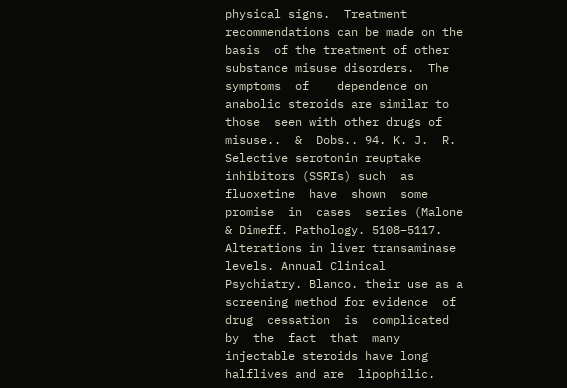physical signs.  Treatment recommendations can be made on the basis  of the treatment of other substance misuse disorders.  The  symptoms  of    dependence on anabolic steroids are similar to those  seen with other drugs of misuse..  &  Dobs.. 94. K. J.  R.  Selective serotonin reuptake inhibitors (SSRIs) such  as  fluoxetine  have  shown  some  promise  in  cases  series (Malone & Dimeff. Pathology. 5108–5117. Alterations in liver transaminase levels. Annual Clinical Psychiatry. Blanco. their use as a screening method for evidence  of  drug  cessation  is  complicated  by  the  fact  that  many injectable steroids have long halflives and are  lipophilic.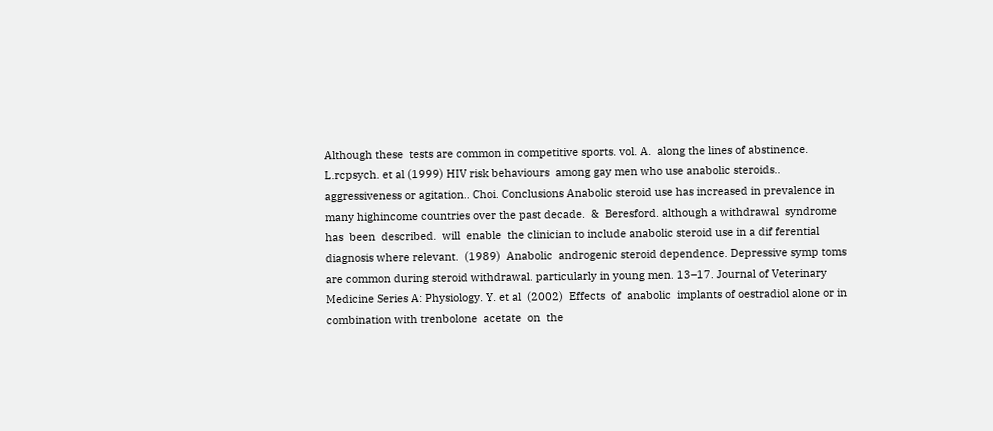Although these  tests are common in competitive sports. vol. A.  along the lines of abstinence.  L.rcpsych. et al (1999) HIV risk behaviours  among gay men who use anabolic steroids..  aggressiveness or agitation.. Choi. Conclusions Anabolic steroid use has increased in prevalence in  many highincome countries over the past decade.  &  Beresford. although a withdrawal  syndrome  has  been  described.  will  enable  the clinician to include anabolic steroid use in a dif ferential diagnosis where relevant.  (1989)  Anabolic  androgenic steroid dependence. Depressive symp toms are common during steroid withdrawal. particularly in young men. 13–17. Journal of Veterinary Medicine Series A: Physiology. Y. et al  (2002)  Effects  of  anabolic  implants of oestradiol alone or in combination with trenbolone  acetate  on  the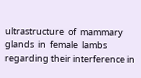ultrastructure  of  mammary  glands  in  female  lambs regarding their interference in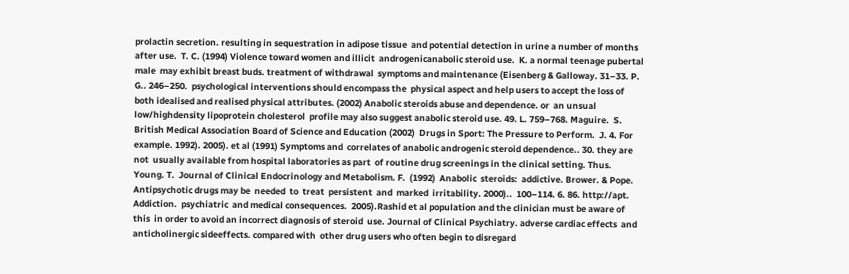prolactin secretion. resulting in sequestration in adipose tissue  and potential detection in urine a number of months  after use.  T. C. (1994) Violence toward women and illicit  androgenicanabolic steroid use.  K. a normal teenage pubertal male  may exhibit breast buds. treatment of withdrawal  symptoms and maintenance (Eisenberg & Galloway. 31–33. P. G.. 246–250.  psychological interventions should encompass the  physical aspect and help users to accept the loss of  both idealised and realised physical attributes. (2002) Anabolic steroids abuse and dependence. or  an unsual low/highdensity lipoprotein cholesterol  profile may also suggest anabolic steroid use. 49. L. 759–768. Maguire.  S. British Medical Association Board of Science and Education (2002)  Drugs in Sport: The Pressure to Perform.  J. 4. For example. 1992). 2005). et al (1991) Symptoms and  correlates of anabolic androgenic steroid dependence.. 30. they are not  usually available from hospital laboratories as part  of routine drug screenings in the clinical setting. Thus. Young. T.  Journal of Clinical Endocrinology and Metabolism. F.  (1992)  Anabolic  steroids:  addictive. Brower. & Pope. Antipsychotic drugs may be  needed  to  treat  persistent  and  marked  irritability. 2000)..  100–114. 6. 86. http://apt. Addiction.  psychiatric  and medical consequences.  2005).Rashid et al population and the clinician must be aware of this  in order to avoid an incorrect diagnosis of steroid  use. Journal of Clinical Psychiatry. adverse cardiac effects  and anticholinergic sideeffects. compared with  other drug users who often begin to disregard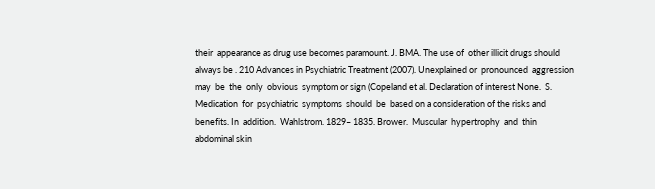their  appearance as drug use becomes paramount. J. BMA. The use of  other illicit drugs should always be . 210 Advances in Psychiatric Treatment (2007). Unexplained or  pronounced  aggression  may  be  the  only  obvious  symptom or sign (Copeland et al. Declaration of interest None.  S.  Medication  for  psychiatric  symptoms  should  be  based on a consideration of the risks and benefits. In  addition.  Wahlstrom. 1829– 1835. Brower.  Muscular  hypertrophy  and  thin  abdominal skin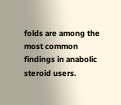folds are among the most common  findings in anabolic steroid users.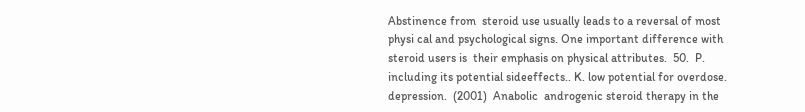Abstinence from  steroid use usually leads to a reversal of most physi cal and psychological signs. One important difference with steroid users is  their emphasis on physical attributes.  50.  P.  including its potential sideeffects.. K. low potential for overdose. depression.  (2001)  Anabolic  androgenic steroid therapy in the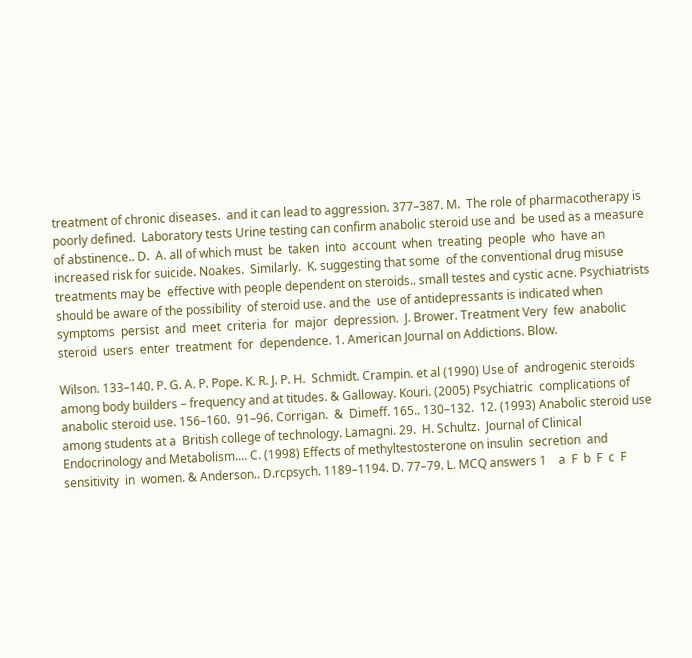treatment of chronic diseases.  and it can lead to aggression. 377–387. M.  The role of pharmacotherapy is poorly defined.  Laboratory tests Urine testing can confirm anabolic steroid use and  be used as a measure of abstinence.. D.  A. all of which must  be  taken  into  account  when  treating  people  who  have an increased risk for suicide. Noakes.  Similarly.  K. suggesting that some  of the conventional drug misuse treatments may be  effective with people dependent on steroids.. small testes and cystic acne. Psychiatrists should be aware of the possibility  of steroid use. and the  use of antidepressants is indicated when symptoms  persist  and  meet  criteria  for  major  depression.  J. Brower. Treatment Very  few  anabolic  steroid  users  enter  treatment  for  dependence. 1. American Journal on Addictions. Blow.

Wilson. 133–140. P. G. A. P. Pope. K. R. J. P. H.  Schmidt. Crampin. et al (1990) Use of  androgenic steroids among body builders – frequency and at titudes. & Galloway. Kouri. (2005) Psychiatric  complications of anabolic steroid use. 156–160.  91–96. Corrigan.  &  Dimeff. 165.. 130–132.  12. (1993) Anabolic steroid use among students at a  British college of technology. Lamagni. 29.  H. Schultz.  Journal of Clinical Endocrinology and Metabolism.... C. (1998) Effects of methyltestosterone on insulin  secretion  and  sensitivity  in  women. & Anderson.. D.rcpsych. 1189–1194. D. 77–79. L. MCQ answers 1    a  F  b  F  c  F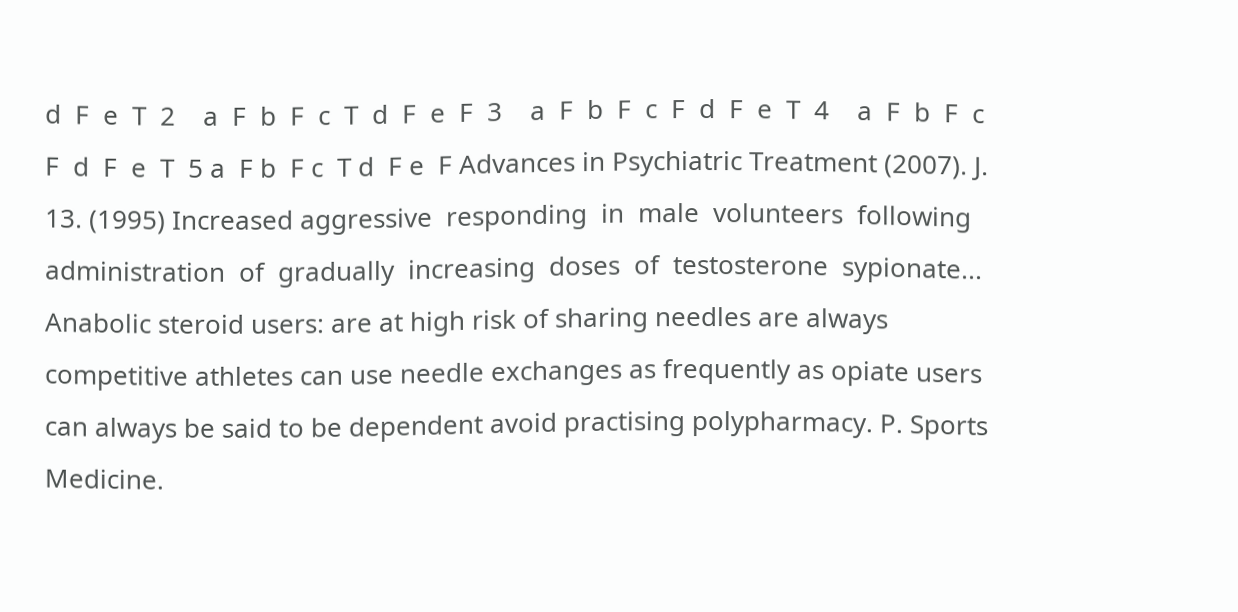d  F  e  T  2    a  F  b  F  c  T  d  F  e  F  3    a  F  b  F  c  F  d  F  e  T  4    a  F  b  F  c  F  d  F  e  T  5 a  F b  F c  T d  F e  F Advances in Psychiatric Treatment (2007). J. 13. (1995) Increased aggressive  responding  in  male  volunteers  following  administration  of  gradually  increasing  doses  of  testosterone  sypionate... Anabolic steroid users: are at high risk of sharing needles are always competitive athletes can use needle exchanges as frequently as opiate users can always be said to be dependent avoid practising polypharmacy. P. Sports Medicine.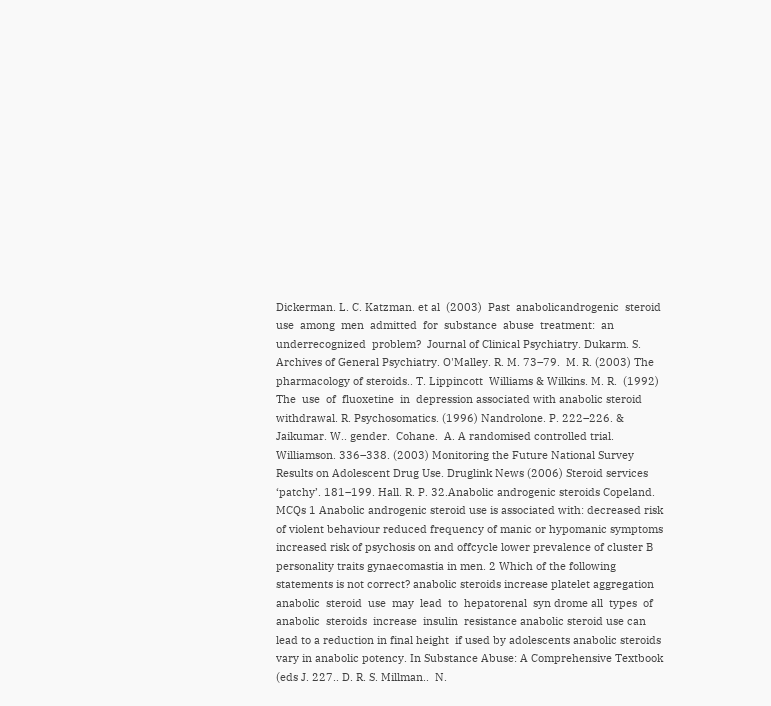Dickerman. L. C. Katzman. et al  (2003)  Past  anabolicandrogenic  steroid  use  among  men  admitted  for  substance  abuse  treatment:  an  underrecognized  problem?  Journal of Clinical Psychiatry. Dukarm. S. Archives of General Psychiatry. O'Malley. R. M. 73–79.  M. R. (2003) The pharmacology of steroids.. T. Lippincott  Williams & Wilkins. M. R.  (1992)  The  use  of  fluoxetine  in  depression associated with anabolic steroid withdrawal. R. Psychosomatics. (1996) Nandrolone. P. 222–226. & Jaikumar. W.. gender.  Cohane.  A. A randomised controlled trial. Williamson. 336–338. (2003) Monitoring the Future National Survey Results on Adolescent Drug Use. Druglink News (2006) Steroid services ‘patchy’. 181–199. Hall. R. P. 32.Anabolic androgenic steroids Copeland. MCQs 1 Anabolic androgenic steroid use is associated with: decreased risk of violent behaviour reduced frequency of manic or hypomanic symptoms increased risk of psychosis on and offcycle lower prevalence of cluster B personality traits gynaecomastia in men. 2 Which of the following statements is not correct? anabolic steroids increase platelet aggregation anabolic  steroid  use  may  lead  to  hepatorenal  syn drome all  types  of  anabolic  steroids  increase  insulin  resistance anabolic steroid use can lead to a reduction in final height  if used by adolescents anabolic steroids vary in anabolic potency. In Substance Abuse: A Comprehensive Textbook (eds J. 227.. D. R. S. Millman..  N.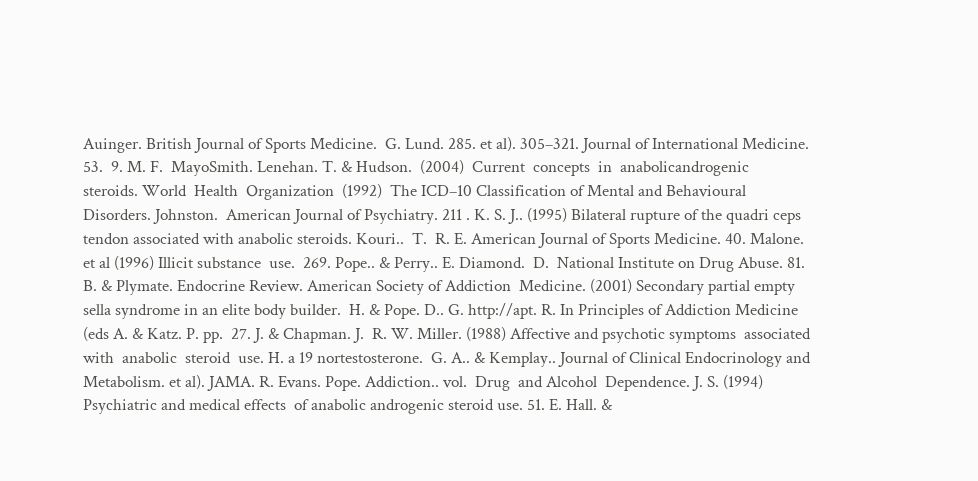Auinger. British Journal of Sports Medicine.  G. Lund. 285. et al). 305–321. Journal of International Medicine. 53.  9. M. F.  MayoSmith. Lenehan. T. & Hudson.  (2004)  Current  concepts  in  anabolicandrogenic  steroids. World  Health  Organization  (1992)  The ICD–10 Classification of Mental and Behavioural Disorders. Johnston.  American Journal of Psychiatry. 211 . K. S. J.. (1995) Bilateral rupture of the quadri ceps tendon associated with anabolic steroids. Kouri..  T.  R. E. American Journal of Sports Medicine. 40. Malone. et al (1996) Illicit substance  use.  269. Pope.. & Perry.. E. Diamond.  D.  National Institute on Drug Abuse. 81. B. & Plymate. Endocrine Review. American Society of Addiction  Medicine. (2001) Secondary partial empty  sella syndrome in an elite body builder.  H. & Pope. D.. G. http://apt. R. In Principles of Addiction Medicine (eds A. & Katz. P. pp.  27. J. & Chapman. J.  R. W. Miller. (1988) Affective and psychotic symptoms  associated  with  anabolic  steroid  use. H. a 19 nortestosterone.  G. A.. & Kemplay.. Journal of Clinical Endocrinology and Metabolism. et al). JAMA. R. Evans. Pope. Addiction.. vol.  Drug  and Alcohol  Dependence. J. S. (1994) Psychiatric and medical effects  of anabolic androgenic steroid use. 51. E. Hall. &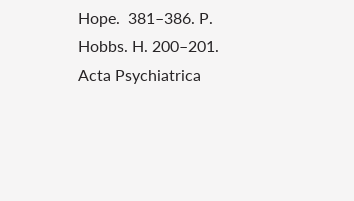Hope.  381–386. P. Hobbs. H. 200–201.  Acta Psychiatrica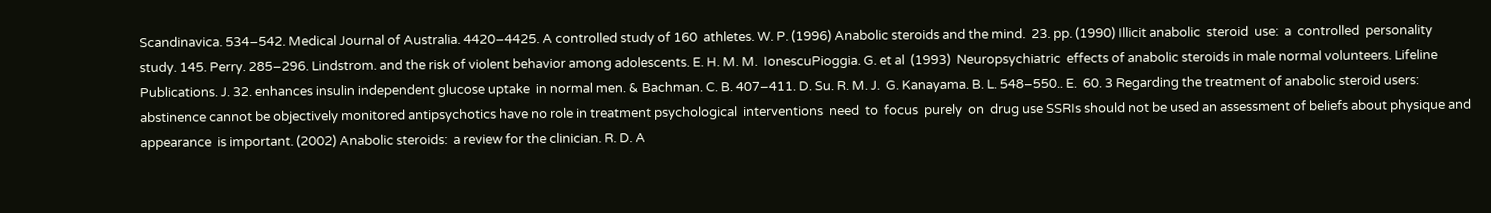Scandinavica. 534–542. Medical Journal of Australia. 4420–4425. A controlled study of 160  athletes. W. P. (1996) Anabolic steroids and the mind.  23. pp. (1990) Illicit anabolic  steroid  use:  a  controlled  personality  study. 145. Perry. 285–296. Lindstrom. and the risk of violent behavior among adolescents. E. H. M. M.  IonescuPioggia. G. et al  (1993)  Neuropsychiatric  effects of anabolic steroids in male normal volunteers. Lifeline Publications. J. 32. enhances insulin independent glucose uptake  in normal men. & Bachman. C. B. 407–411. D. Su. R. M. J.  G. Kanayama. B. L. 548–550.. E.  60. 3 Regarding the treatment of anabolic steroid users: abstinence cannot be objectively monitored antipsychotics have no role in treatment psychological  interventions  need  to  focus  purely  on  drug use SSRIs should not be used an assessment of beliefs about physique and appearance  is important. (2002) Anabolic steroids:  a review for the clinician. R. D. A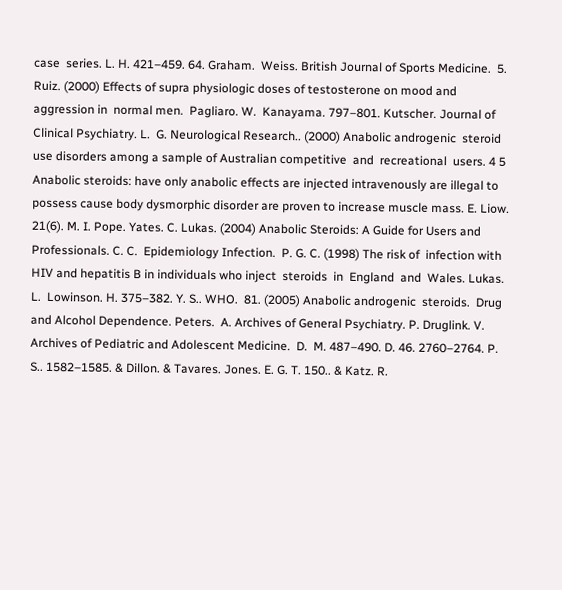case  series. L. H. 421–459. 64. Graham.  Weiss. British Journal of Sports Medicine.  5. Ruiz. (2000) Effects of supra physiologic doses of testosterone on mood and aggression in  normal men.  Pagliaro. W.  Kanayama. 797–801. Kutscher. Journal of Clinical Psychiatry. L.  G. Neurological Research.. (2000) Anabolic androgenic  steroid use disorders among a sample of Australian competitive  and  recreational  users. 4 5 Anabolic steroids: have only anabolic effects are injected intravenously are illegal to possess cause body dysmorphic disorder are proven to increase muscle mass. E. Liow. 21(6). M. I. Pope. Yates. C. Lukas. (2004) Anabolic Steroids: A Guide for Users and Professionals. C. C.  Epidemiology Infection.  P. G. C. (1998) The risk of  infection with HIV and hepatitis B in individuals who inject  steroids  in  England  and  Wales. Lukas. L.  Lowinson. H. 375–382. Y. S.. WHO.  81. (2005) Anabolic androgenic  steroids.  Drug and Alcohol Dependence. Peters.  A. Archives of General Psychiatry. P. Druglink. V.  Archives of Pediatric and Adolescent Medicine.  D.  M. 487–490. D. 46. 2760–2764. P. S.. 1582–1585. & Dillon. & Tavares. Jones. E. G. T. 150.. & Katz. R.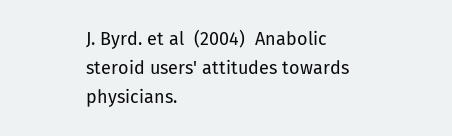J. Byrd. et al  (2004)  Anabolic steroid users' attitudes towards physicians.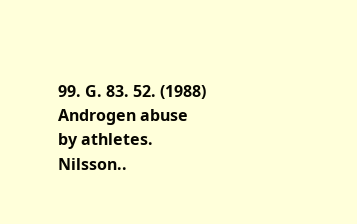99. G. 83. 52. (1988) Androgen abuse by athletes. Nilsson..